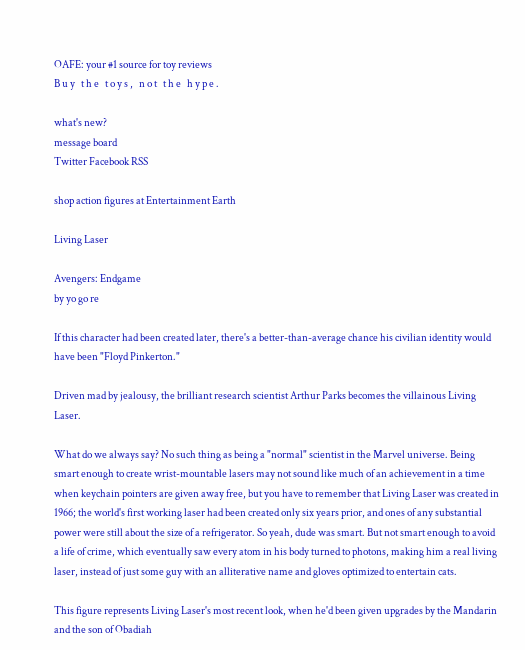OAFE: your #1 source for toy reviews
B u y   t h e   t o y s ,   n o t   t h e   h y p e .

what's new?
message board
Twitter Facebook RSS

shop action figures at Entertainment Earth

Living Laser

Avengers: Endgame
by yo go re

If this character had been created later, there's a better-than-average chance his civilian identity would have been "Floyd Pinkerton."

Driven mad by jealousy, the brilliant research scientist Arthur Parks becomes the villainous Living Laser.

What do we always say? No such thing as being a "normal" scientist in the Marvel universe. Being smart enough to create wrist-mountable lasers may not sound like much of an achievement in a time when keychain pointers are given away free, but you have to remember that Living Laser was created in 1966; the world's first working laser had been created only six years prior, and ones of any substantial power were still about the size of a refrigerator. So yeah, dude was smart. But not smart enough to avoid a life of crime, which eventually saw every atom in his body turned to photons, making him a real living laser, instead of just some guy with an alliterative name and gloves optimized to entertain cats.

This figure represents Living Laser's most recent look, when he'd been given upgrades by the Mandarin and the son of Obadiah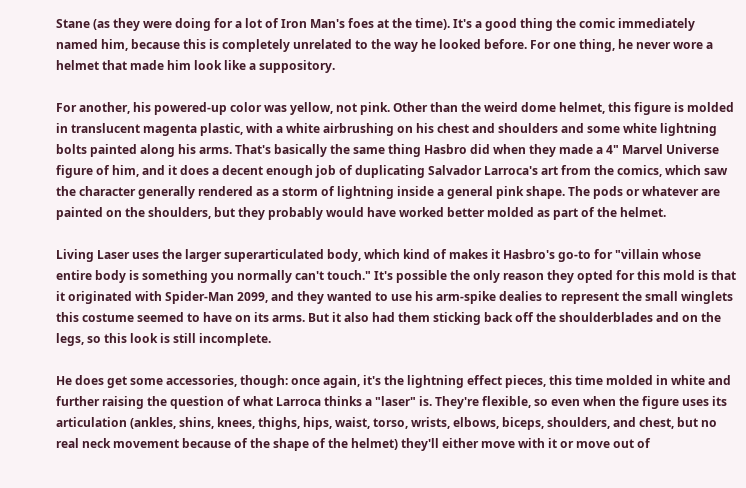Stane (as they were doing for a lot of Iron Man's foes at the time). It's a good thing the comic immediately named him, because this is completely unrelated to the way he looked before. For one thing, he never wore a helmet that made him look like a suppository.

For another, his powered-up color was yellow, not pink. Other than the weird dome helmet, this figure is molded in translucent magenta plastic, with a white airbrushing on his chest and shoulders and some white lightning bolts painted along his arms. That's basically the same thing Hasbro did when they made a 4" Marvel Universe figure of him, and it does a decent enough job of duplicating Salvador Larroca's art from the comics, which saw the character generally rendered as a storm of lightning inside a general pink shape. The pods or whatever are painted on the shoulders, but they probably would have worked better molded as part of the helmet.

Living Laser uses the larger superarticulated body, which kind of makes it Hasbro's go-to for "villain whose entire body is something you normally can't touch." It's possible the only reason they opted for this mold is that it originated with Spider-Man 2099, and they wanted to use his arm-spike dealies to represent the small winglets this costume seemed to have on its arms. But it also had them sticking back off the shoulderblades and on the legs, so this look is still incomplete.

He does get some accessories, though: once again, it's the lightning effect pieces, this time molded in white and further raising the question of what Larroca thinks a "laser" is. They're flexible, so even when the figure uses its articulation (ankles, shins, knees, thighs, hips, waist, torso, wrists, elbows, biceps, shoulders, and chest, but no real neck movement because of the shape of the helmet) they'll either move with it or move out of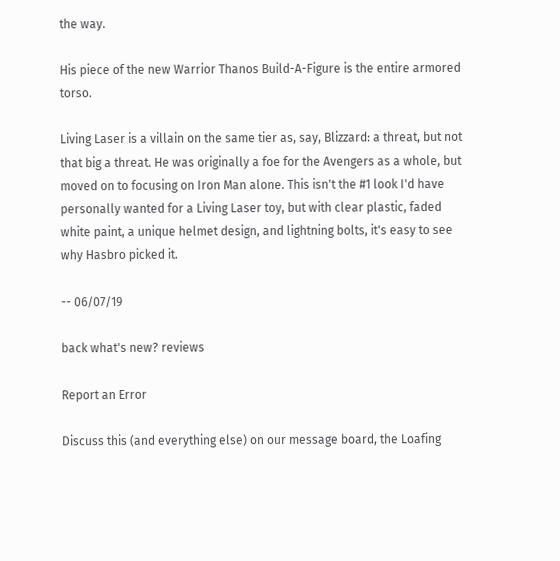the way.

His piece of the new Warrior Thanos Build-A-Figure is the entire armored torso.

Living Laser is a villain on the same tier as, say, Blizzard: a threat, but not that big a threat. He was originally a foe for the Avengers as a whole, but moved on to focusing on Iron Man alone. This isn't the #1 look I'd have personally wanted for a Living Laser toy, but with clear plastic, faded white paint, a unique helmet design, and lightning bolts, it's easy to see why Hasbro picked it.

-- 06/07/19

back what's new? reviews

Report an Error

Discuss this (and everything else) on our message board, the Loafing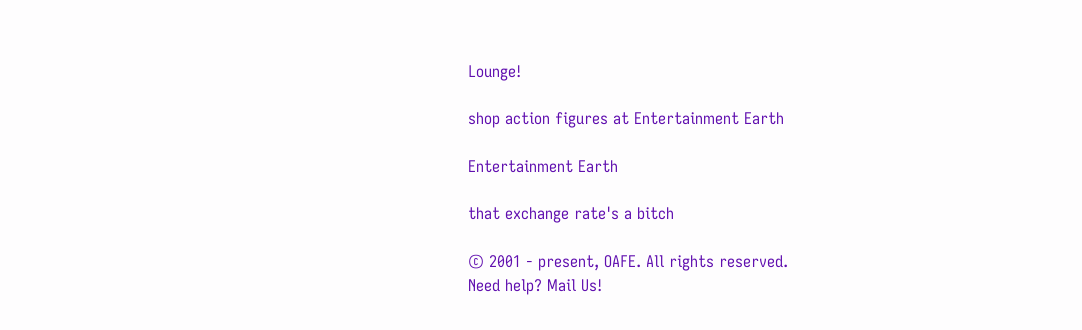Lounge!

shop action figures at Entertainment Earth

Entertainment Earth

that exchange rate's a bitch

© 2001 - present, OAFE. All rights reserved.
Need help? Mail Us!